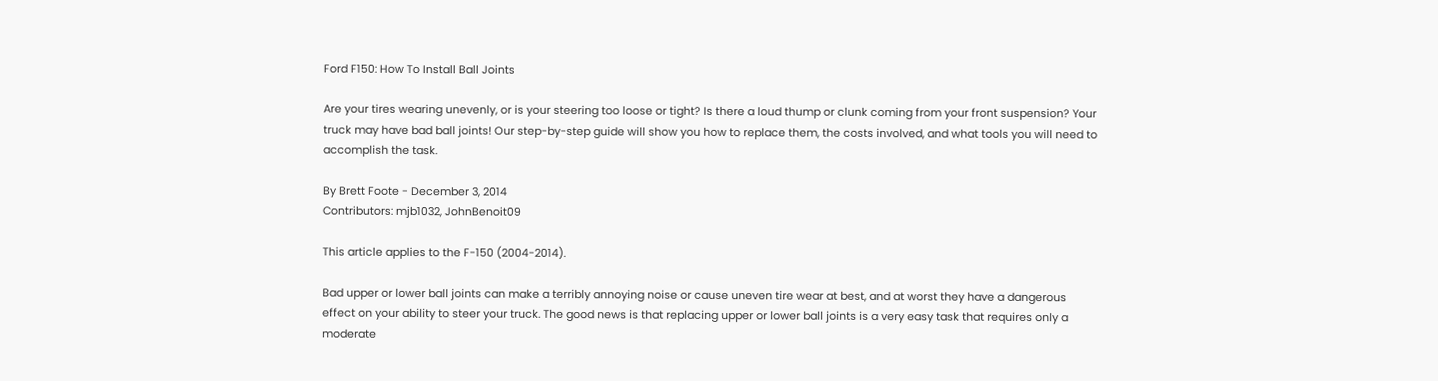Ford F150: How To Install Ball Joints

Are your tires wearing unevenly, or is your steering too loose or tight? Is there a loud thump or clunk coming from your front suspension? Your truck may have bad ball joints! Our step-by-step guide will show you how to replace them, the costs involved, and what tools you will need to accomplish the task.

By Brett Foote - December 3, 2014
Contributors: mjb1032, JohnBenoit09

This article applies to the F-150 (2004-2014).

Bad upper or lower ball joints can make a terribly annoying noise or cause uneven tire wear at best, and at worst they have a dangerous effect on your ability to steer your truck. The good news is that replacing upper or lower ball joints is a very easy task that requires only a moderate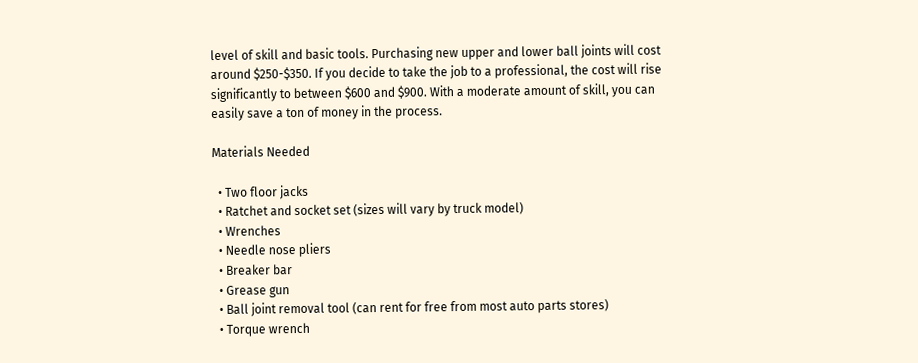level of skill and basic tools. Purchasing new upper and lower ball joints will cost around $250-$350. If you decide to take the job to a professional, the cost will rise significantly to between $600 and $900. With a moderate amount of skill, you can easily save a ton of money in the process.

Materials Needed

  • Two floor jacks
  • Ratchet and socket set (sizes will vary by truck model)
  • Wrenches
  • Needle nose pliers
  • Breaker bar
  • Grease gun
  • Ball joint removal tool (can rent for free from most auto parts stores)
  • Torque wrench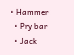• Hammer
  • Pry bar
  • Jack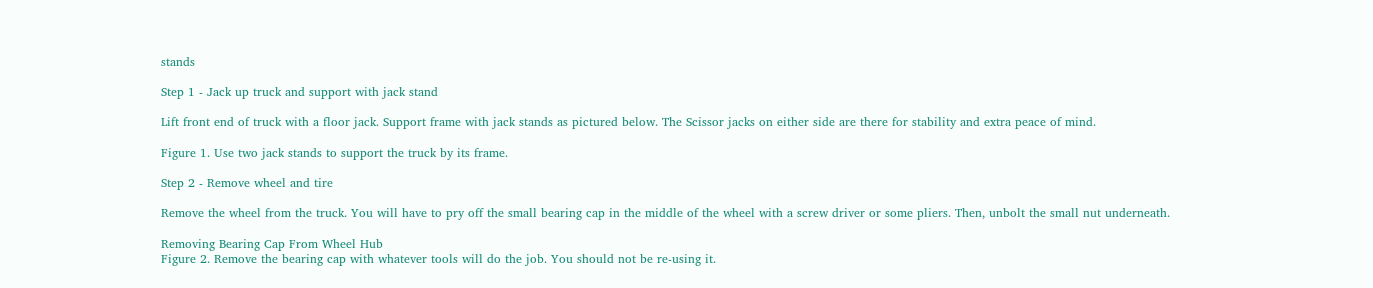stands

Step 1 - Jack up truck and support with jack stand

Lift front end of truck with a floor jack. Support frame with jack stands as pictured below. The Scissor jacks on either side are there for stability and extra peace of mind.

Figure 1. Use two jack stands to support the truck by its frame.

Step 2 - Remove wheel and tire

Remove the wheel from the truck. You will have to pry off the small bearing cap in the middle of the wheel with a screw driver or some pliers. Then, unbolt the small nut underneath.

Removing Bearing Cap From Wheel Hub
Figure 2. Remove the bearing cap with whatever tools will do the job. You should not be re-using it.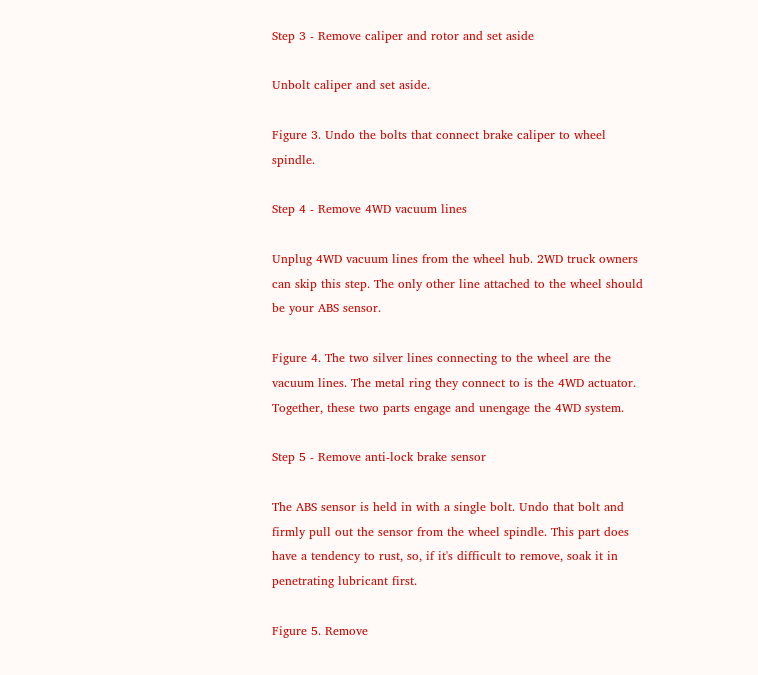Step 3 - Remove caliper and rotor and set aside

Unbolt caliper and set aside.

Figure 3. Undo the bolts that connect brake caliper to wheel spindle.

Step 4 - Remove 4WD vacuum lines

Unplug 4WD vacuum lines from the wheel hub. 2WD truck owners can skip this step. The only other line attached to the wheel should be your ABS sensor.

Figure 4. The two silver lines connecting to the wheel are the vacuum lines. The metal ring they connect to is the 4WD actuator. Together, these two parts engage and unengage the 4WD system.

Step 5 - Remove anti-lock brake sensor

The ABS sensor is held in with a single bolt. Undo that bolt and firmly pull out the sensor from the wheel spindle. This part does have a tendency to rust, so, if it's difficult to remove, soak it in penetrating lubricant first.

Figure 5. Remove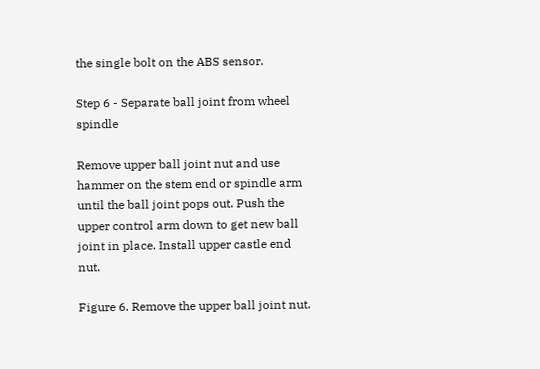the single bolt on the ABS sensor.

Step 6 - Separate ball joint from wheel spindle

Remove upper ball joint nut and use hammer on the stem end or spindle arm until the ball joint pops out. Push the upper control arm down to get new ball joint in place. Install upper castle end nut.

Figure 6. Remove the upper ball joint nut.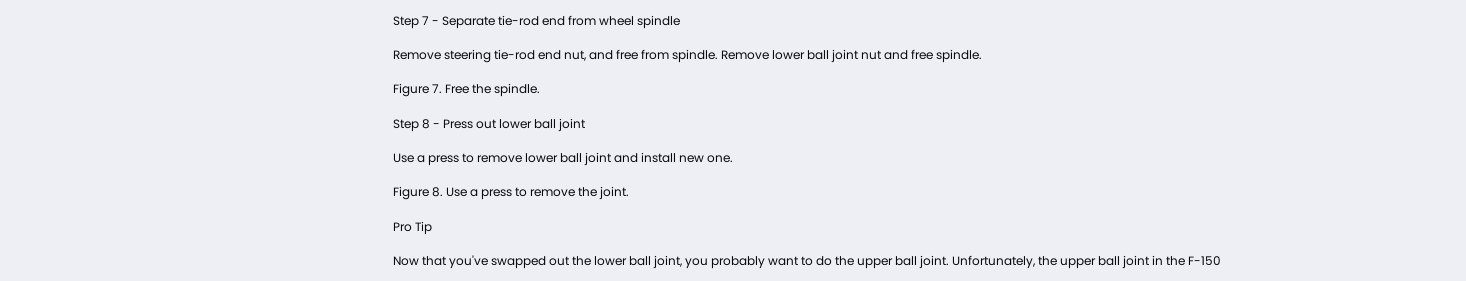Step 7 - Separate tie-rod end from wheel spindle

Remove steering tie-rod end nut, and free from spindle. Remove lower ball joint nut and free spindle.

Figure 7. Free the spindle.

Step 8 - Press out lower ball joint

Use a press to remove lower ball joint and install new one.

Figure 8. Use a press to remove the joint.

Pro Tip

Now that you've swapped out the lower ball joint, you probably want to do the upper ball joint. Unfortunately, the upper ball joint in the F-150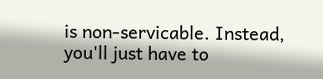is non-servicable. Instead, you'll just have to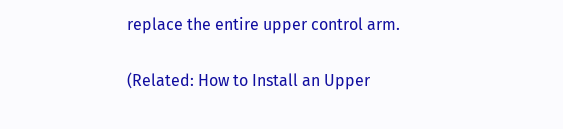replace the entire upper control arm.

(Related: How to Install an Upper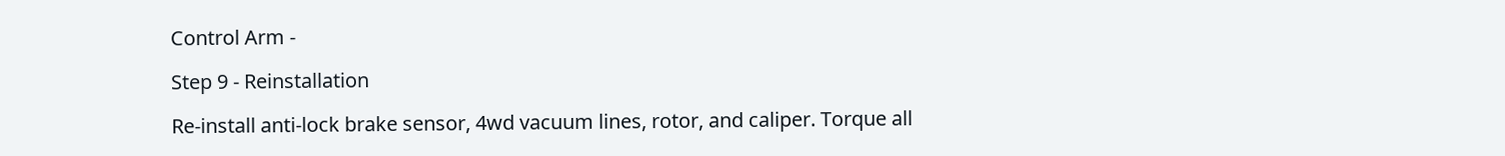Control Arm -

Step 9 - Reinstallation

Re-install anti-lock brake sensor, 4wd vacuum lines, rotor, and caliper. Torque all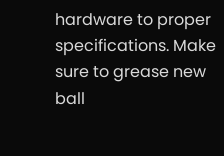hardware to proper specifications. Make sure to grease new ball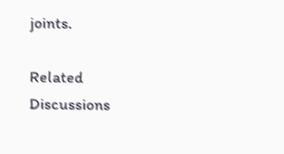joints.

Related Discussions